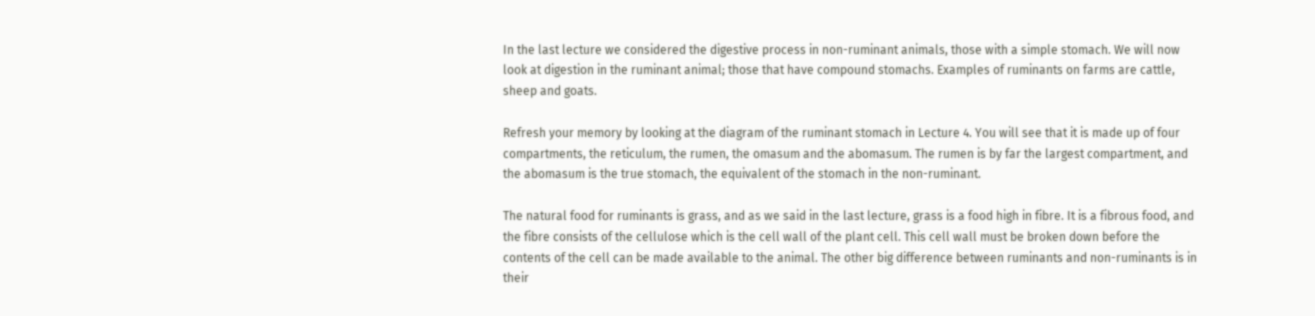In the last lecture we considered the digestive process in non-ruminant animals, those with a simple stomach. We will now look at digestion in the ruminant animal; those that have compound stomachs. Examples of ruminants on farms are cattle, sheep and goats.

Refresh your memory by looking at the diagram of the ruminant stomach in Lecture 4. You will see that it is made up of four compartments, the reticulum, the rumen, the omasum and the abomasum. The rumen is by far the largest compartment, and the abomasum is the true stomach, the equivalent of the stomach in the non-ruminant.

The natural food for ruminants is grass, and as we said in the last lecture, grass is a food high in fibre. It is a fibrous food, and the fibre consists of the cellulose which is the cell wall of the plant cell. This cell wall must be broken down before the contents of the cell can be made available to the animal. The other big difference between ruminants and non-ruminants is in their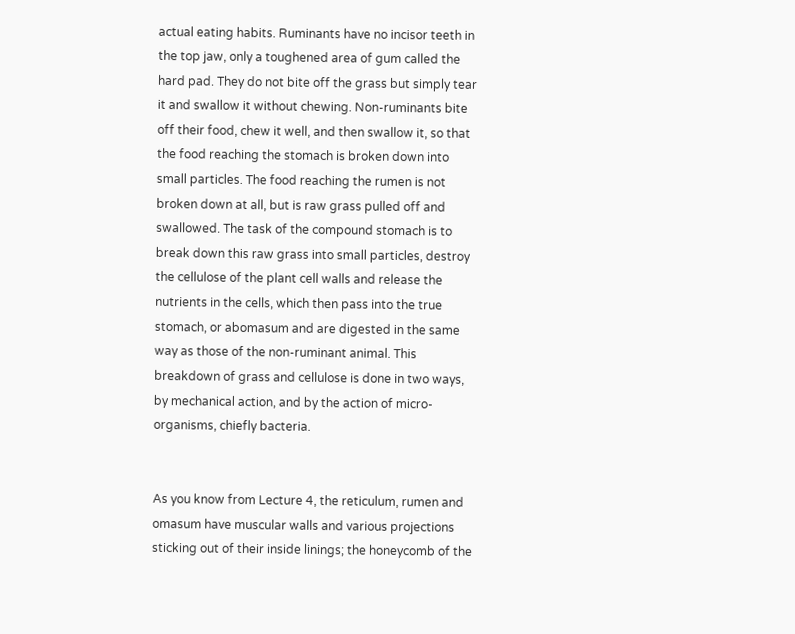actual eating habits. Ruminants have no incisor teeth in the top jaw, only a toughened area of gum called the hard pad. They do not bite off the grass but simply tear it and swallow it without chewing. Non-ruminants bite off their food, chew it well, and then swallow it, so that the food reaching the stomach is broken down into small particles. The food reaching the rumen is not broken down at all, but is raw grass pulled off and swallowed. The task of the compound stomach is to break down this raw grass into small particles, destroy the cellulose of the plant cell walls and release the nutrients in the cells, which then pass into the true stomach, or abomasum and are digested in the same way as those of the non-ruminant animal. This breakdown of grass and cellulose is done in two ways, by mechanical action, and by the action of micro-organisms, chiefly bacteria.


As you know from Lecture 4, the reticulum, rumen and omasum have muscular walls and various projections sticking out of their inside linings; the honeycomb of the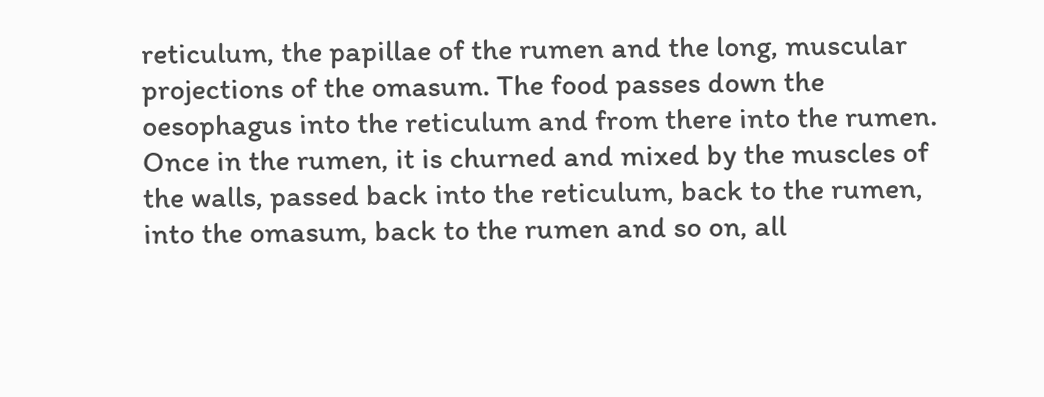reticulum, the papillae of the rumen and the long, muscular projections of the omasum. The food passes down the oesophagus into the reticulum and from there into the rumen. Once in the rumen, it is churned and mixed by the muscles of the walls, passed back into the reticulum, back to the rumen, into the omasum, back to the rumen and so on, all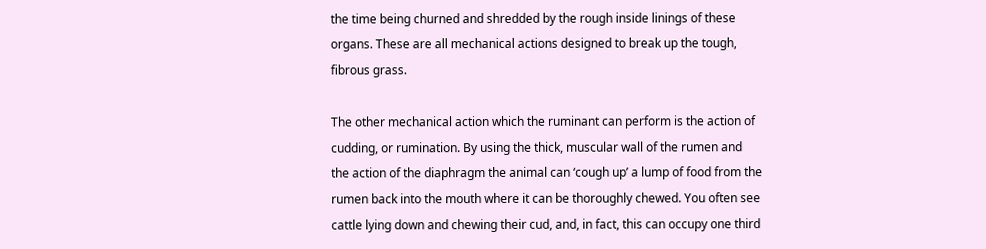the time being churned and shredded by the rough inside linings of these organs. These are all mechanical actions designed to break up the tough, fibrous grass.

The other mechanical action which the ruminant can perform is the action of cudding, or rumination. By using the thick, muscular wall of the rumen and the action of the diaphragm the animal can ‘cough up’ a lump of food from the rumen back into the mouth where it can be thoroughly chewed. You often see cattle lying down and chewing their cud, and, in fact, this can occupy one third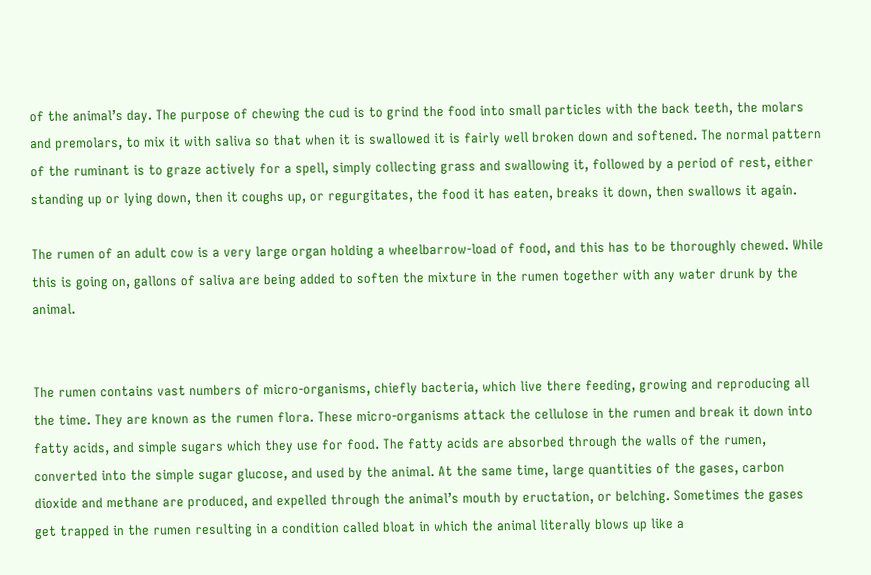of the animal’s day. The purpose of chewing the cud is to grind the food into small particles with the back teeth, the molars and premolars, to mix it with saliva so that when it is swallowed it is fairly well broken down and softened. The normal pattern of the ruminant is to graze actively for a spell, simply collecting grass and swallowing it, followed by a period of rest, either standing up or lying down, then it coughs up, or regurgitates, the food it has eaten, breaks it down, then swallows it again.

The rumen of an adult cow is a very large organ holding a wheelbarrow-load of food, and this has to be thoroughly chewed. While this is going on, gallons of saliva are being added to soften the mixture in the rumen together with any water drunk by the animal.


The rumen contains vast numbers of micro-organisms, chiefly bacteria, which live there feeding, growing and reproducing all the time. They are known as the rumen flora. These micro-organisms attack the cellulose in the rumen and break it down into fatty acids, and simple sugars which they use for food. The fatty acids are absorbed through the walls of the rumen, converted into the simple sugar glucose, and used by the animal. At the same time, large quantities of the gases, carbon dioxide and methane are produced, and expelled through the animal’s mouth by eructation, or belching. Sometimes the gases get trapped in the rumen resulting in a condition called bloat in which the animal literally blows up like a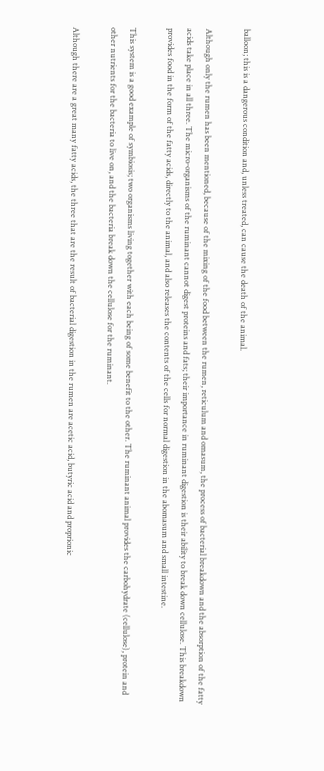balloon; this is a dangerous condition and, unless treated, can cause the death of the animal.

Although only the rumen has been mentioned, because of the mixing of the food between the rumen, reticulum and omasum, the process of bacterial breakdown and the absorption of the fatty acids take place in all three. The micro-organisms of the ruminant cannot digest proteins and fats; their importance in ruminant digestion is their ability to break down cellulose. This breakdown provides food in the form of the fatty acids, directly to the animal, and also releases the contents of the cells for normal digestion in the abomasum and small intestine.

This system is a good example of symbiosis; two organisms living together with each being of some benefit to the other. The ruminant animal provides the carbohydrate (cellulose), protein and other nutrients for the bacteria to live on, and the bacteria break down the cellulose for the ruminant.

Although there are a great many fatty acids, the three that are the result of bacterial digestion in the rumen are acetic acid, butyric acid and proprionic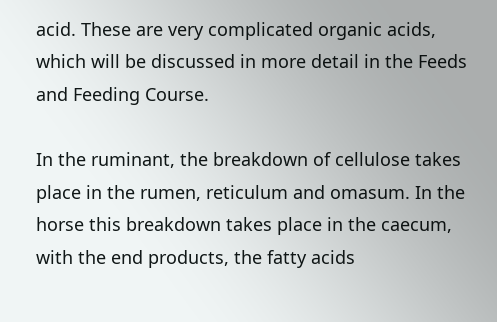acid. These are very complicated organic acids, which will be discussed in more detail in the Feeds and Feeding Course.

In the ruminant, the breakdown of cellulose takes place in the rumen, reticulum and omasum. In the horse this breakdown takes place in the caecum, with the end products, the fatty acids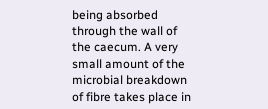being absorbed through the wall of the caecum. A very small amount of the microbial breakdown of fibre takes place in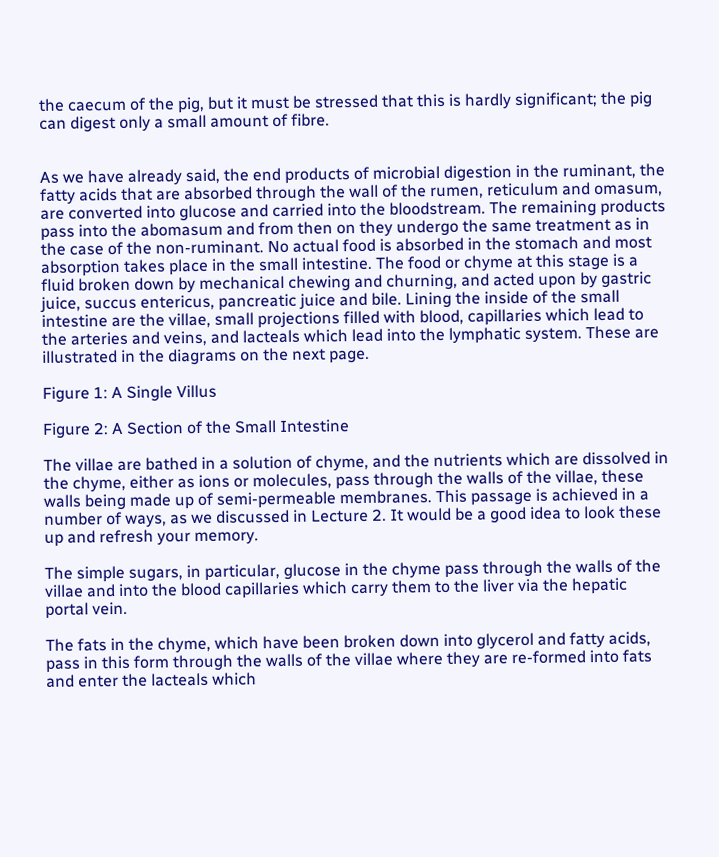the caecum of the pig, but it must be stressed that this is hardly significant; the pig can digest only a small amount of fibre.


As we have already said, the end products of microbial digestion in the ruminant, the fatty acids that are absorbed through the wall of the rumen, reticulum and omasum, are converted into glucose and carried into the bloodstream. The remaining products pass into the abomasum and from then on they undergo the same treatment as in the case of the non-ruminant. No actual food is absorbed in the stomach and most absorption takes place in the small intestine. The food or chyme at this stage is a fluid broken down by mechanical chewing and churning, and acted upon by gastric juice, succus entericus, pancreatic juice and bile. Lining the inside of the small intestine are the villae, small projections filled with blood, capillaries which lead to the arteries and veins, and lacteals which lead into the lymphatic system. These are illustrated in the diagrams on the next page.

Figure 1: A Single Villus

Figure 2: A Section of the Small Intestine

The villae are bathed in a solution of chyme, and the nutrients which are dissolved in the chyme, either as ions or molecules, pass through the walls of the villae, these walls being made up of semi-permeable membranes. This passage is achieved in a number of ways, as we discussed in Lecture 2. It would be a good idea to look these up and refresh your memory.

The simple sugars, in particular, glucose in the chyme pass through the walls of the villae and into the blood capillaries which carry them to the liver via the hepatic portal vein.

The fats in the chyme, which have been broken down into glycerol and fatty acids, pass in this form through the walls of the villae where they are re-formed into fats and enter the lacteals which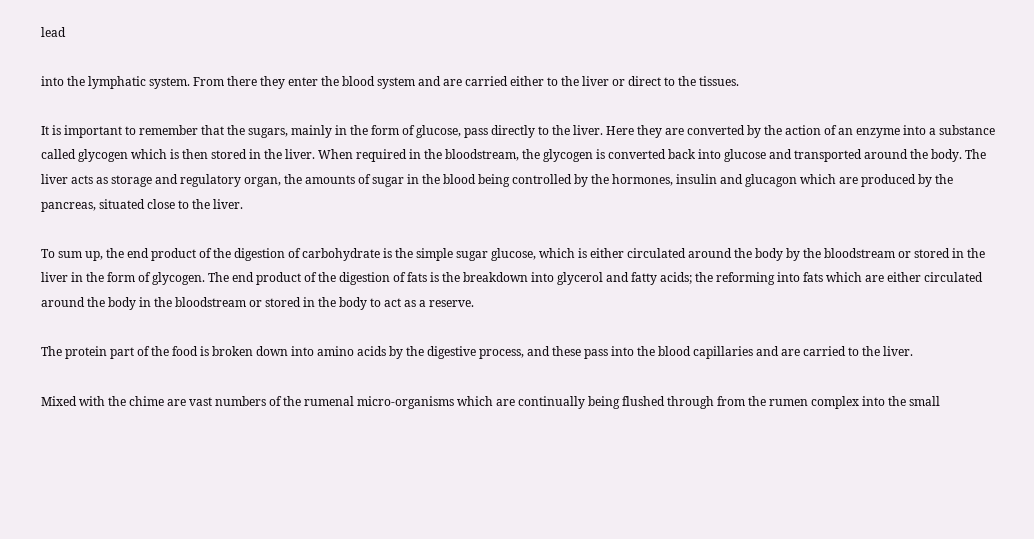lead

into the lymphatic system. From there they enter the blood system and are carried either to the liver or direct to the tissues.

It is important to remember that the sugars, mainly in the form of glucose, pass directly to the liver. Here they are converted by the action of an enzyme into a substance called glycogen which is then stored in the liver. When required in the bloodstream, the glycogen is converted back into glucose and transported around the body. The liver acts as storage and regulatory organ, the amounts of sugar in the blood being controlled by the hormones, insulin and glucagon which are produced by the pancreas, situated close to the liver.

To sum up, the end product of the digestion of carbohydrate is the simple sugar glucose, which is either circulated around the body by the bloodstream or stored in the liver in the form of glycogen. The end product of the digestion of fats is the breakdown into glycerol and fatty acids; the reforming into fats which are either circulated around the body in the bloodstream or stored in the body to act as a reserve.

The protein part of the food is broken down into amino acids by the digestive process, and these pass into the blood capillaries and are carried to the liver.

Mixed with the chime are vast numbers of the rumenal micro-organisms which are continually being flushed through from the rumen complex into the small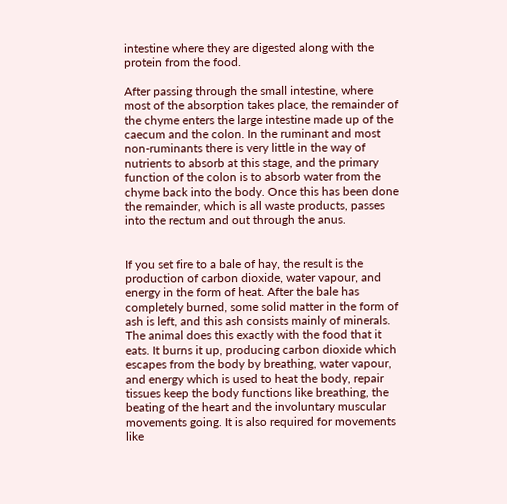intestine where they are digested along with the protein from the food.

After passing through the small intestine, where most of the absorption takes place, the remainder of the chyme enters the large intestine made up of the caecum and the colon. In the ruminant and most non-ruminants there is very little in the way of nutrients to absorb at this stage, and the primary function of the colon is to absorb water from the chyme back into the body. Once this has been done the remainder, which is all waste products, passes into the rectum and out through the anus.


If you set fire to a bale of hay, the result is the production of carbon dioxide, water vapour, and energy in the form of heat. After the bale has completely burned, some solid matter in the form of ash is left, and this ash consists mainly of minerals. The animal does this exactly with the food that it eats. It burns it up, producing carbon dioxide which escapes from the body by breathing, water vapour, and energy which is used to heat the body, repair tissues keep the body functions like breathing, the beating of the heart and the involuntary muscular movements going. It is also required for movements like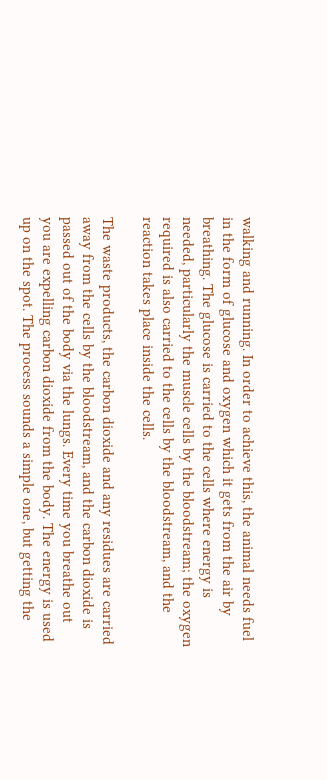walking and running. In order to achieve this, the animal needs fuel in the form of glucose and oxygen which it gets from the air by breathing. The glucose is carried to the cells where energy is needed, particularly the muscle cells by the bloodstream; the oxygen required is also carried to the cells by the bloodstream, and the reaction takes place inside the cells.

The waste products, the carbon dioxide and any residues are carried away from the cells by the bloodstream, and the carbon dioxide is passed out of the body via the lungs. Every time you breathe out you are expelling carbon dioxide from the body. The energy is used up on the spot. The process sounds a simple one, but getting the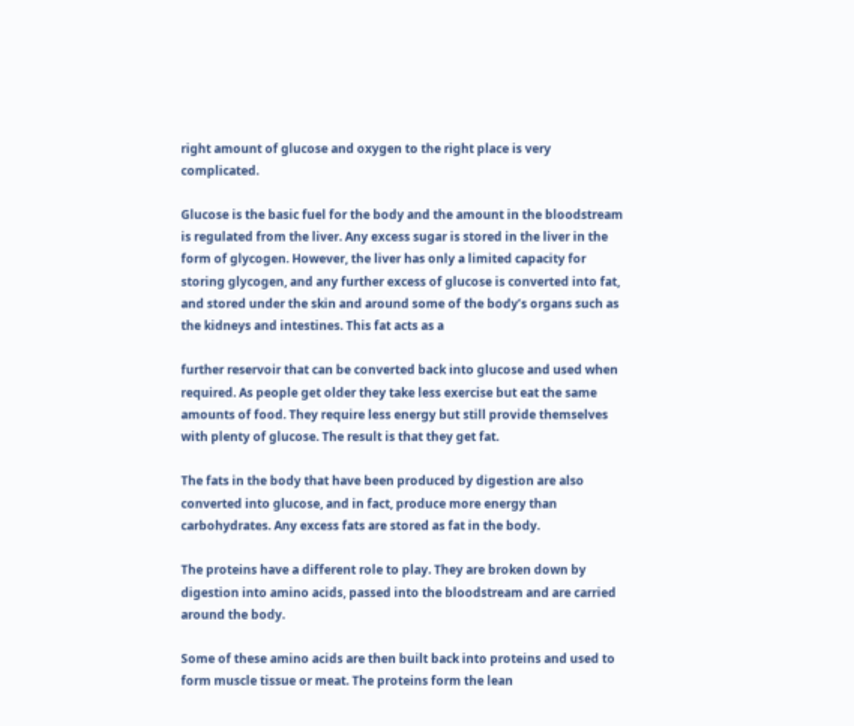right amount of glucose and oxygen to the right place is very complicated.

Glucose is the basic fuel for the body and the amount in the bloodstream is regulated from the liver. Any excess sugar is stored in the liver in the form of glycogen. However, the liver has only a limited capacity for storing glycogen, and any further excess of glucose is converted into fat, and stored under the skin and around some of the body’s organs such as the kidneys and intestines. This fat acts as a

further reservoir that can be converted back into glucose and used when required. As people get older they take less exercise but eat the same amounts of food. They require less energy but still provide themselves with plenty of glucose. The result is that they get fat.

The fats in the body that have been produced by digestion are also converted into glucose, and in fact, produce more energy than carbohydrates. Any excess fats are stored as fat in the body.

The proteins have a different role to play. They are broken down by digestion into amino acids, passed into the bloodstream and are carried around the body.

Some of these amino acids are then built back into proteins and used to form muscle tissue or meat. The proteins form the lean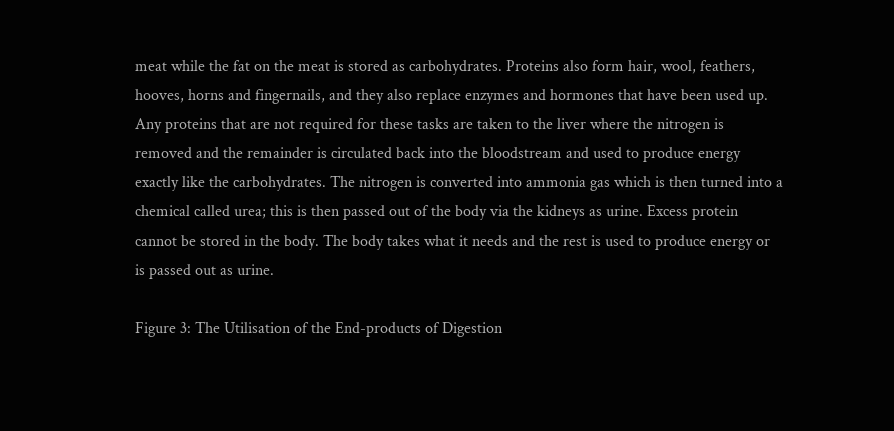meat while the fat on the meat is stored as carbohydrates. Proteins also form hair, wool, feathers, hooves, horns and fingernails, and they also replace enzymes and hormones that have been used up. Any proteins that are not required for these tasks are taken to the liver where the nitrogen is removed and the remainder is circulated back into the bloodstream and used to produce energy exactly like the carbohydrates. The nitrogen is converted into ammonia gas which is then turned into a chemical called urea; this is then passed out of the body via the kidneys as urine. Excess protein cannot be stored in the body. The body takes what it needs and the rest is used to produce energy or is passed out as urine.

Figure 3: The Utilisation of the End-products of Digestion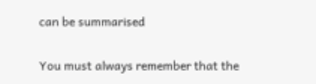can be summarised

You must always remember that the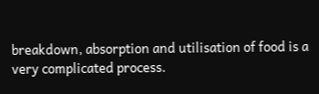breakdown, absorption and utilisation of food is a very complicated process.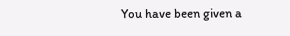You have been given a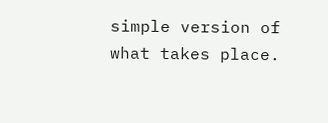simple version of what takes place.